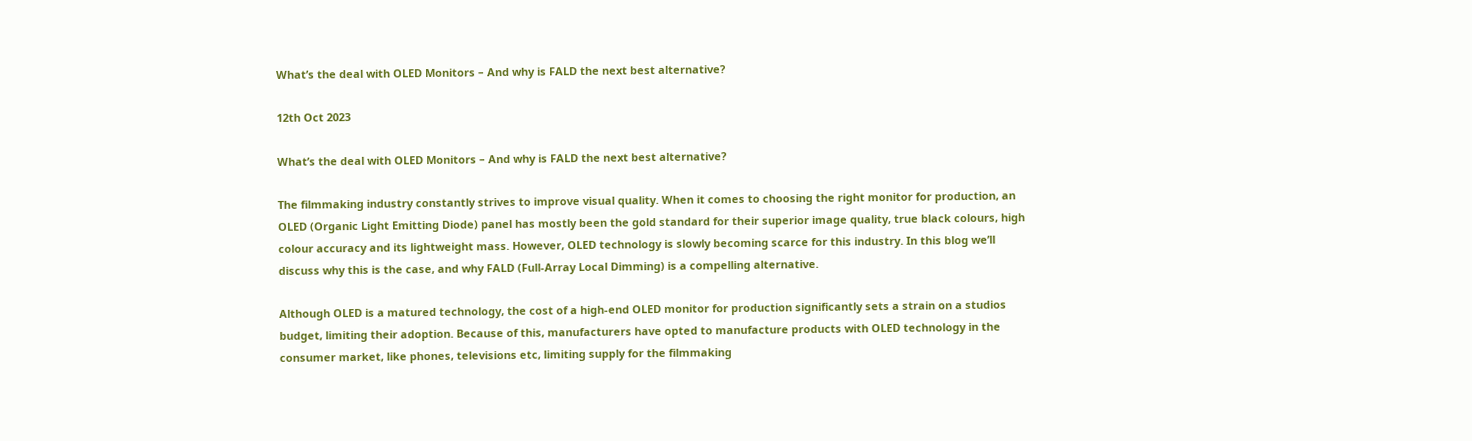What’s the deal with OLED Monitors – And why is FALD the next best alternative?

12th Oct 2023

What’s the deal with OLED Monitors – And why is FALD the next best alternative?

The filmmaking industry constantly strives to improve visual quality. When it comes to choosing the right monitor for production, an OLED (Organic Light Emitting Diode) panel has mostly been the gold standard for their superior image quality, true black colours, high colour accuracy and its lightweight mass. However, OLED technology is slowly becoming scarce for this industry. In this blog we’ll discuss why this is the case, and why FALD (Full-Array Local Dimming) is a compelling alternative.

Although OLED is a matured technology, the cost of a high-end OLED monitor for production significantly sets a strain on a studios budget, limiting their adoption. Because of this, manufacturers have opted to manufacture products with OLED technology in the consumer market, like phones, televisions etc, limiting supply for the filmmaking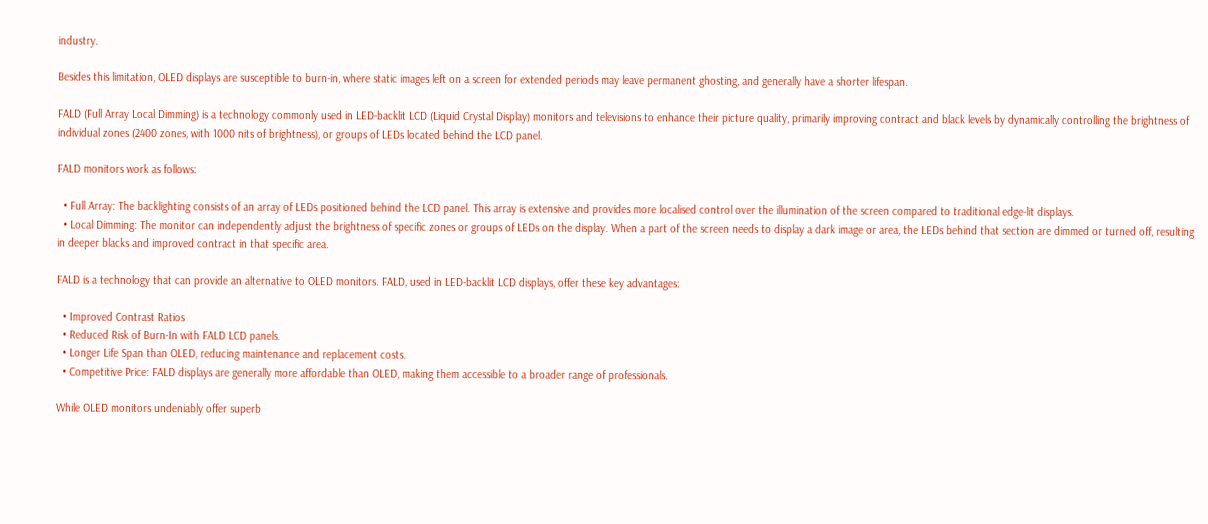industry.

Besides this limitation, OLED displays are susceptible to burn-in, where static images left on a screen for extended periods may leave permanent ghosting, and generally have a shorter lifespan.

FALD (Full Array Local Dimming) is a technology commonly used in LED-backlit LCD (Liquid Crystal Display) monitors and televisions to enhance their picture quality, primarily improving contract and black levels by dynamically controlling the brightness of individual zones (2400 zones, with 1000 nits of brightness), or groups of LEDs located behind the LCD panel.

FALD monitors work as follows:

  • Full Array: The backlighting consists of an array of LEDs positioned behind the LCD panel. This array is extensive and provides more localised control over the illumination of the screen compared to traditional edge-lit displays.
  • Local Dimming: The monitor can independently adjust the brightness of specific zones or groups of LEDs on the display. When a part of the screen needs to display a dark image or area, the LEDs behind that section are dimmed or turned off, resulting in deeper blacks and improved contract in that specific area.

FALD is a technology that can provide an alternative to OLED monitors. FALD, used in LED-backlit LCD displays, offer these key advantages:

  • Improved Contrast Ratios
  • Reduced Risk of Burn-In with FALD LCD panels.
  • Longer Life Span than OLED, reducing maintenance and replacement costs.
  • Competitive Price: FALD displays are generally more affordable than OLED, making them accessible to a broader range of professionals.

While OLED monitors undeniably offer superb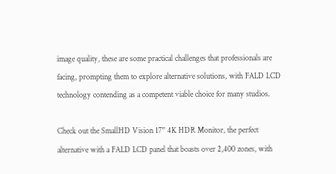image quality, these are some practical challenges that professionals are facing, prompting them to explore alternative solutions, with FALD LCD technology contending as a competent viable choice for many studios.

Check out the SmallHD Vision 17" 4K HDR Monitor, the perfect alternative with a FALD LCD panel that boasts over 2,400 zones, with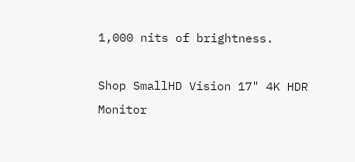1,000 nits of brightness.

Shop SmallHD Vision 17" 4K HDR Monitor